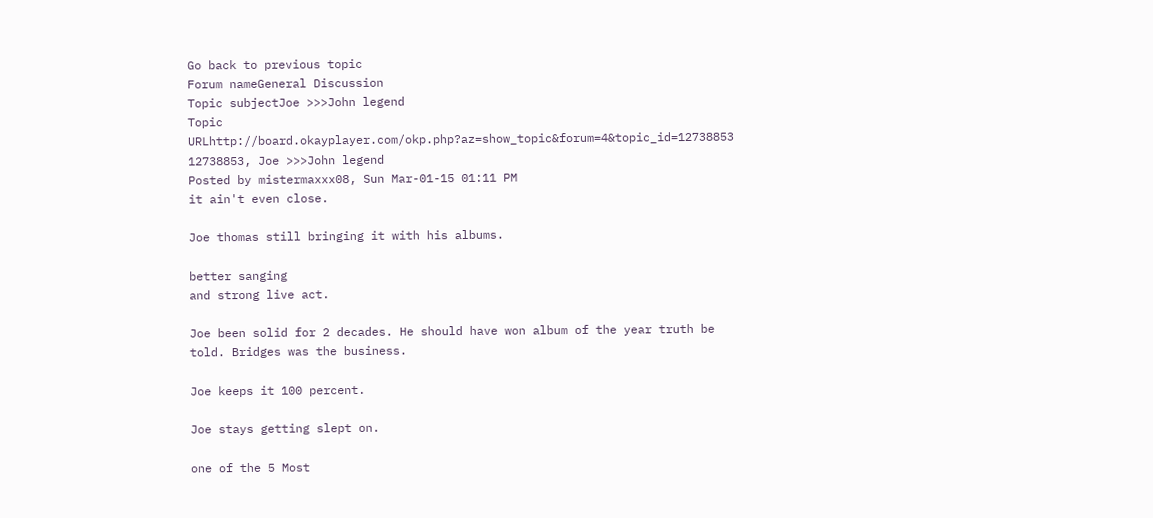Go back to previous topic
Forum nameGeneral Discussion
Topic subjectJoe >>>John legend
Topic URLhttp://board.okayplayer.com/okp.php?az=show_topic&forum=4&topic_id=12738853
12738853, Joe >>>John legend
Posted by mistermaxxx08, Sun Mar-01-15 01:11 PM
it ain't even close.

Joe thomas still bringing it with his albums.

better sanging
and strong live act.

Joe been solid for 2 decades. He should have won album of the year truth be told. Bridges was the business.

Joe keeps it 100 percent.

Joe stays getting slept on.

one of the 5 Most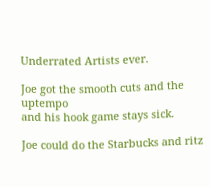Underrated Artists ever.

Joe got the smooth cuts and the uptempo
and his hook game stays sick.

Joe could do the Starbucks and ritz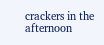crackers in the afternoon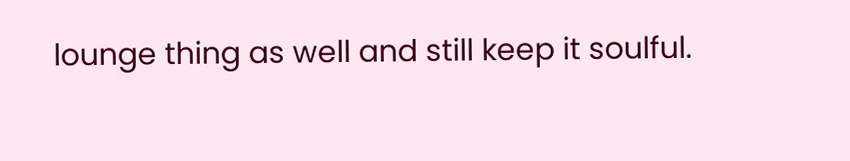lounge thing as well and still keep it soulful.